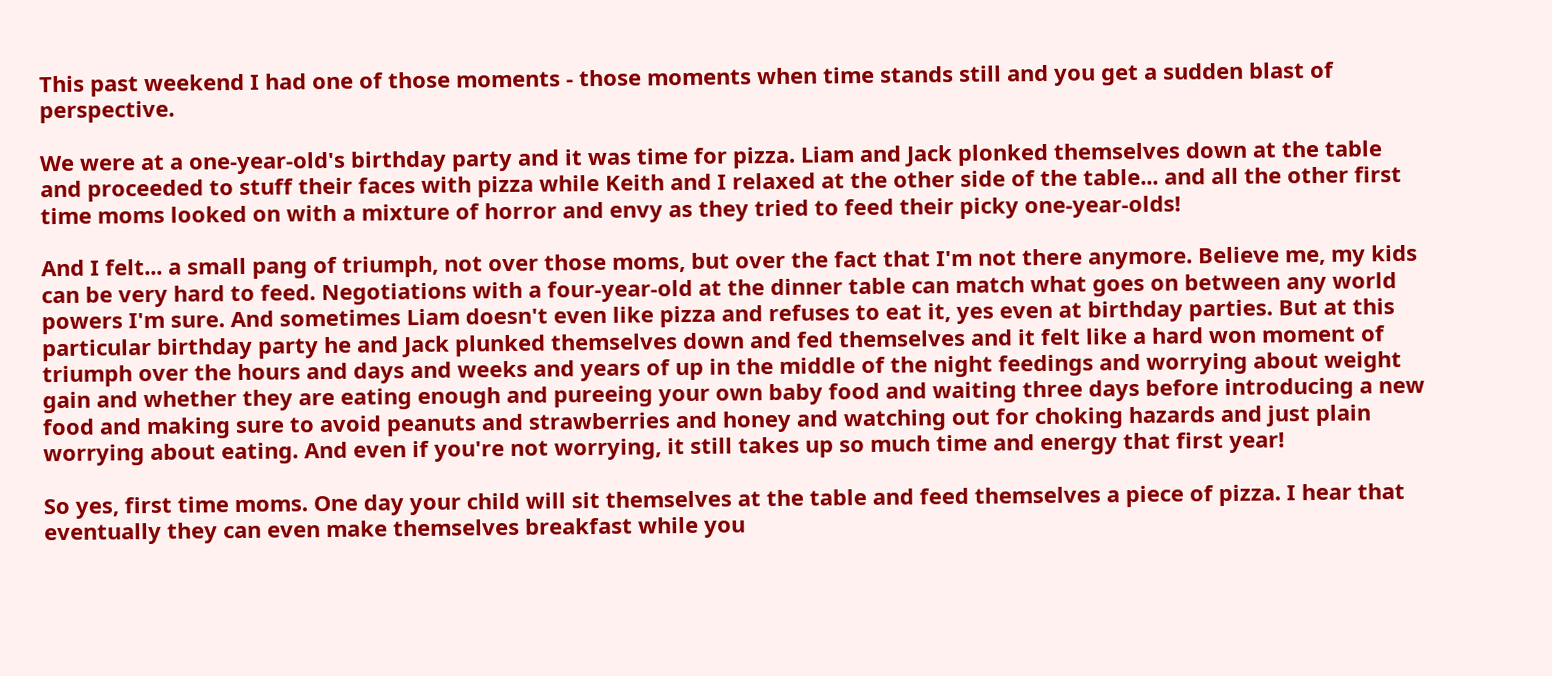This past weekend I had one of those moments - those moments when time stands still and you get a sudden blast of perspective.

We were at a one-year-old's birthday party and it was time for pizza. Liam and Jack plonked themselves down at the table and proceeded to stuff their faces with pizza while Keith and I relaxed at the other side of the table... and all the other first time moms looked on with a mixture of horror and envy as they tried to feed their picky one-year-olds!

And I felt... a small pang of triumph, not over those moms, but over the fact that I'm not there anymore. Believe me, my kids can be very hard to feed. Negotiations with a four-year-old at the dinner table can match what goes on between any world powers I'm sure. And sometimes Liam doesn't even like pizza and refuses to eat it, yes even at birthday parties. But at this particular birthday party he and Jack plunked themselves down and fed themselves and it felt like a hard won moment of triumph over the hours and days and weeks and years of up in the middle of the night feedings and worrying about weight gain and whether they are eating enough and pureeing your own baby food and waiting three days before introducing a new food and making sure to avoid peanuts and strawberries and honey and watching out for choking hazards and just plain worrying about eating. And even if you're not worrying, it still takes up so much time and energy that first year!

So yes, first time moms. One day your child will sit themselves at the table and feed themselves a piece of pizza. I hear that eventually they can even make themselves breakfast while you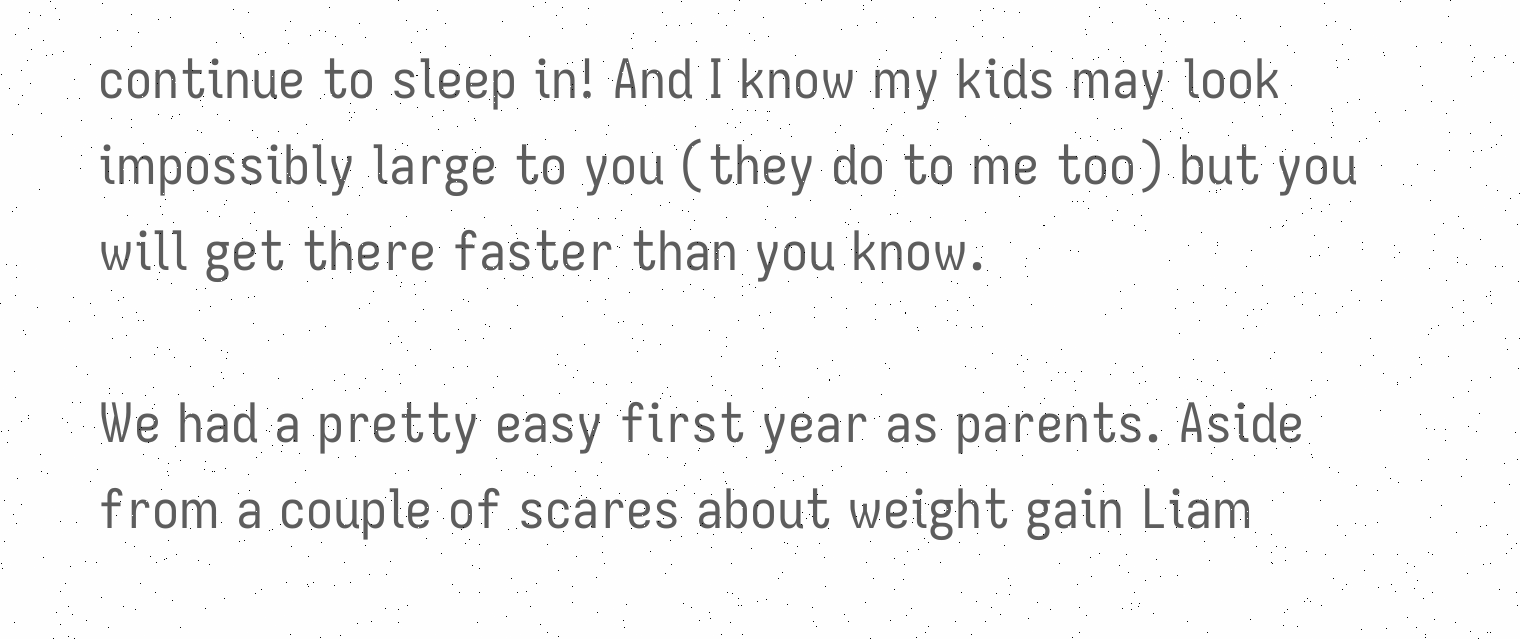continue to sleep in! And I know my kids may look impossibly large to you (they do to me too) but you will get there faster than you know.

We had a pretty easy first year as parents. Aside from a couple of scares about weight gain Liam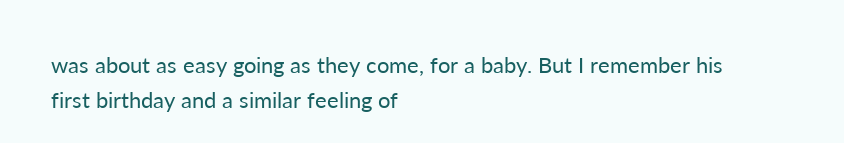was about as easy going as they come, for a baby. But I remember his first birthday and a similar feeling of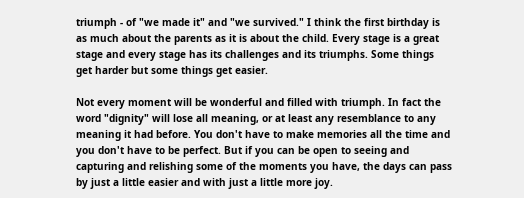triumph - of "we made it" and "we survived." I think the first birthday is as much about the parents as it is about the child. Every stage is a great stage and every stage has its challenges and its triumphs. Some things get harder but some things get easier.

Not every moment will be wonderful and filled with triumph. In fact the word "dignity" will lose all meaning, or at least any resemblance to any meaning it had before. You don't have to make memories all the time and you don't have to be perfect. But if you can be open to seeing and capturing and relishing some of the moments you have, the days can pass by just a little easier and with just a little more joy.